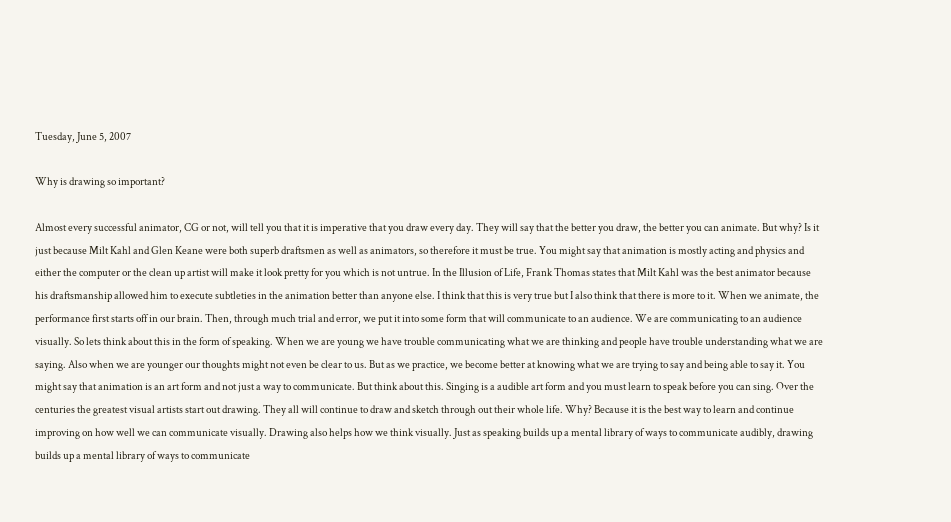Tuesday, June 5, 2007

Why is drawing so important?

Almost every successful animator, CG or not, will tell you that it is imperative that you draw every day. They will say that the better you draw, the better you can animate. But why? Is it just because Milt Kahl and Glen Keane were both superb draftsmen as well as animators, so therefore it must be true. You might say that animation is mostly acting and physics and either the computer or the clean up artist will make it look pretty for you which is not untrue. In the Illusion of Life, Frank Thomas states that Milt Kahl was the best animator because his draftsmanship allowed him to execute subtleties in the animation better than anyone else. I think that this is very true but I also think that there is more to it. When we animate, the performance first starts off in our brain. Then, through much trial and error, we put it into some form that will communicate to an audience. We are communicating to an audience visually. So lets think about this in the form of speaking. When we are young we have trouble communicating what we are thinking and people have trouble understanding what we are saying. Also when we are younger our thoughts might not even be clear to us. But as we practice, we become better at knowing what we are trying to say and being able to say it. You might say that animation is an art form and not just a way to communicate. But think about this. Singing is a audible art form and you must learn to speak before you can sing. Over the centuries the greatest visual artists start out drawing. They all will continue to draw and sketch through out their whole life. Why? Because it is the best way to learn and continue improving on how well we can communicate visually. Drawing also helps how we think visually. Just as speaking builds up a mental library of ways to communicate audibly, drawing builds up a mental library of ways to communicate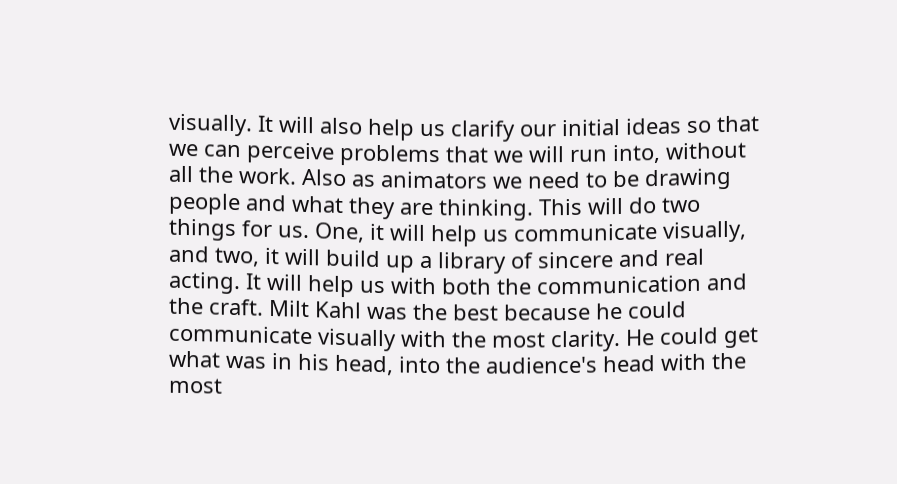visually. It will also help us clarify our initial ideas so that we can perceive problems that we will run into, without all the work. Also as animators we need to be drawing people and what they are thinking. This will do two things for us. One, it will help us communicate visually, and two, it will build up a library of sincere and real acting. It will help us with both the communication and the craft. Milt Kahl was the best because he could communicate visually with the most clarity. He could get what was in his head, into the audience's head with the most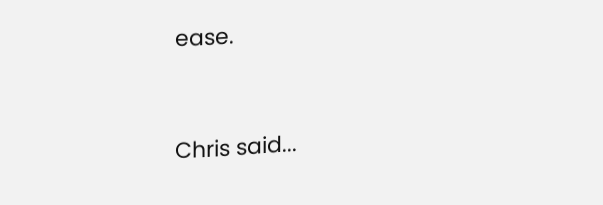ease.


Chris said...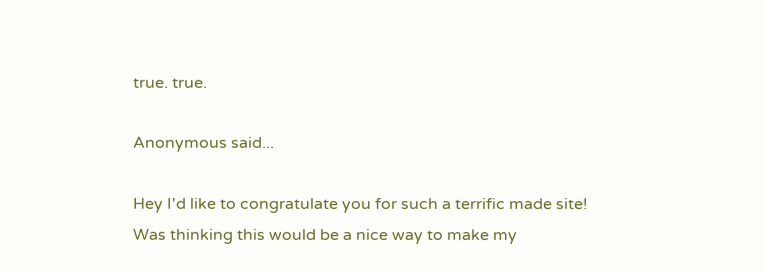true. true.

Anonymous said...

Hey I'd like to congratulate you for such a terrific made site!
Was thinking this would be a nice way to make my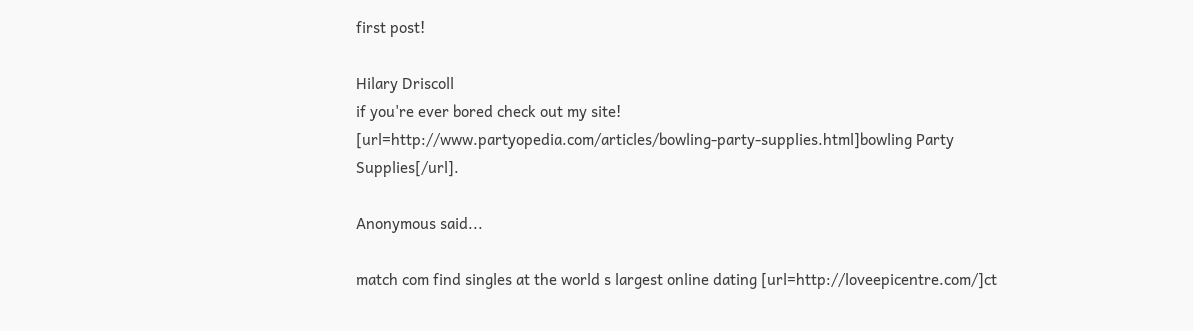first post!

Hilary Driscoll
if you're ever bored check out my site!
[url=http://www.partyopedia.com/articles/bowling-party-supplies.html]bowling Party Supplies[/url].

Anonymous said...

match com find singles at the world s largest online dating [url=http://loveepicentre.com/]ct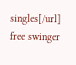singles[/url] free swinger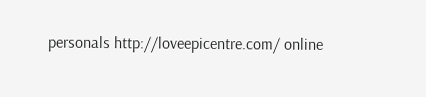personals http://loveepicentre.com/ online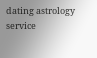dating astrology service